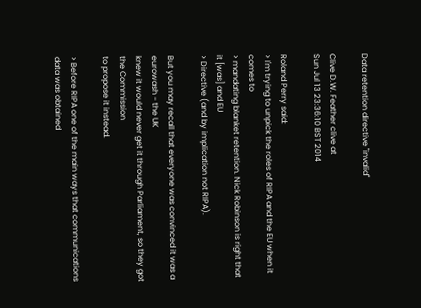Data retention directive "invalid"

Clive D.W. Feather clive at
Sun Jul 13 23:36:10 BST 2014

Roland Perry said:
> I'm trying to unpick the roles of RIPA and the EU when it comes to
> mandating blanket retention. Nick Robinson is right that it [was] and EU
> Directive (and by implication not RIPA).

But you may recall that everyone was convinced it was a eurowash - the UK
knew it would never get it through Parliament, so they got the Commission
to propose it instead.

> Before RIPA one of the main ways that communications data was obtained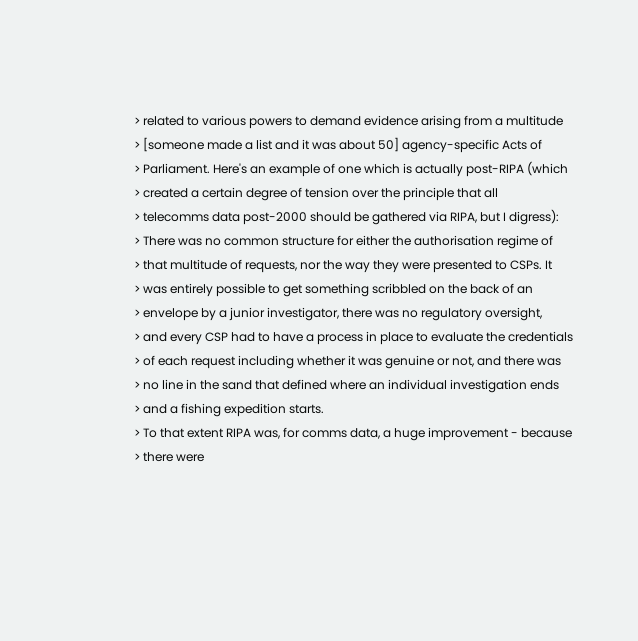> related to various powers to demand evidence arising from a multitude
> [someone made a list and it was about 50] agency-specific Acts of
> Parliament. Here's an example of one which is actually post-RIPA (which
> created a certain degree of tension over the principle that all
> telecomms data post-2000 should be gathered via RIPA, but I digress):
> There was no common structure for either the authorisation regime of
> that multitude of requests, nor the way they were presented to CSPs. It
> was entirely possible to get something scribbled on the back of an
> envelope by a junior investigator, there was no regulatory oversight,
> and every CSP had to have a process in place to evaluate the credentials
> of each request including whether it was genuine or not, and there was
> no line in the sand that defined where an individual investigation ends
> and a fishing expedition starts.
> To that extent RIPA was, for comms data, a huge improvement - because
> there were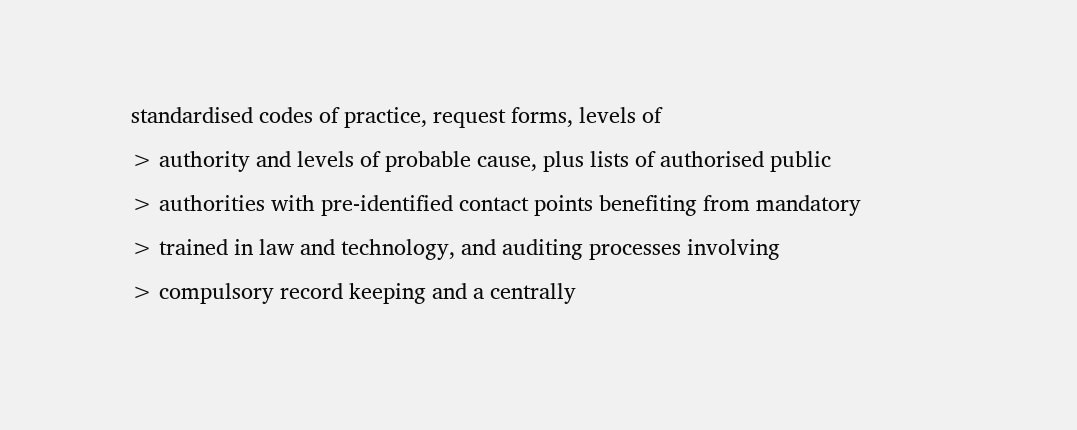standardised codes of practice, request forms, levels of
> authority and levels of probable cause, plus lists of authorised public
> authorities with pre-identified contact points benefiting from mandatory
> trained in law and technology, and auditing processes involving
> compulsory record keeping and a centrally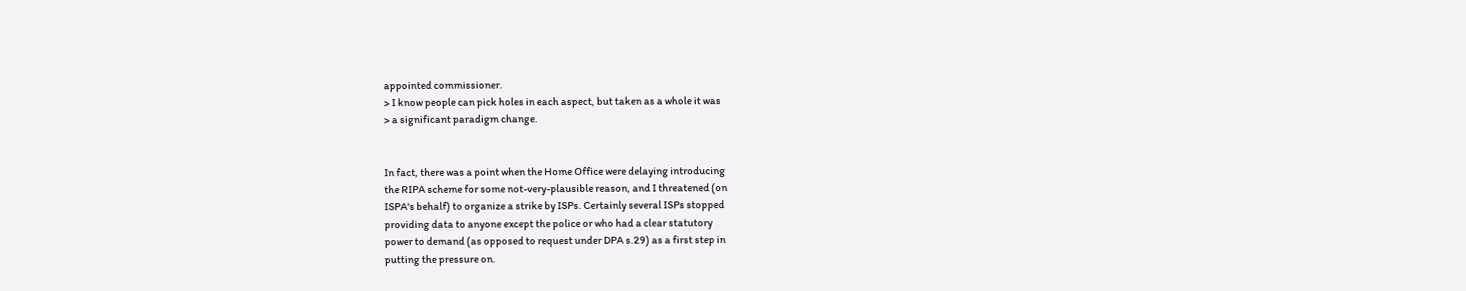appointed commissioner.
> I know people can pick holes in each aspect, but taken as a whole it was
> a significant paradigm change.


In fact, there was a point when the Home Office were delaying introducing
the RIPA scheme for some not-very-plausible reason, and I threatened (on
ISPA's behalf) to organize a strike by ISPs. Certainly several ISPs stopped
providing data to anyone except the police or who had a clear statutory
power to demand (as opposed to request under DPA s.29) as a first step in
putting the pressure on.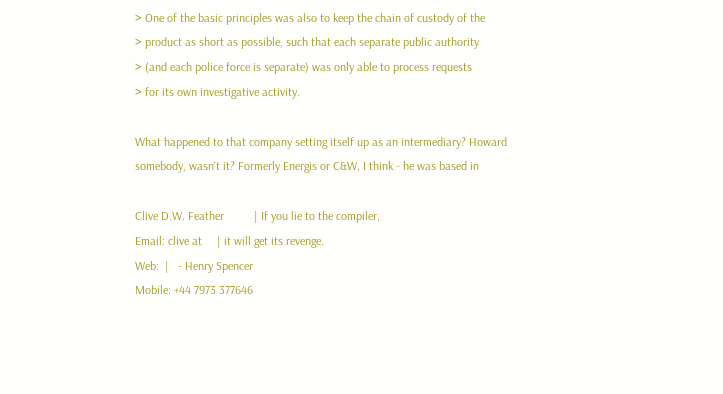> One of the basic principles was also to keep the chain of custody of the
> product as short as possible, such that each separate public authority
> (and each police force is separate) was only able to process requests
> for its own investigative activity.

What happened to that company setting itself up as an intermediary? Howard
somebody, wasn't it? Formerly Energis or C&W, I think - he was based in

Clive D.W. Feather          | If you lie to the compiler,
Email: clive at     | it will get its revenge.
Web:  |   - Henry Spencer
Mobile: +44 7973 377646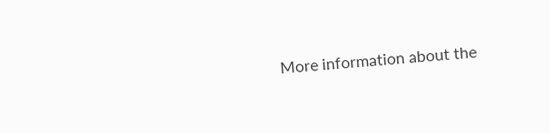More information about the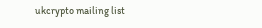ukcrypto mailing list